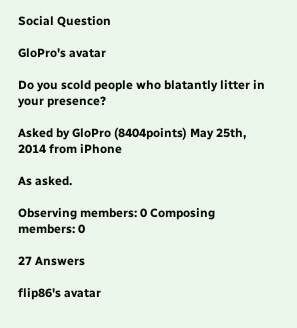Social Question

GloPro's avatar

Do you scold people who blatantly litter in your presence?

Asked by GloPro (8404points) May 25th, 2014 from iPhone

As asked.

Observing members: 0 Composing members: 0

27 Answers

flip86's avatar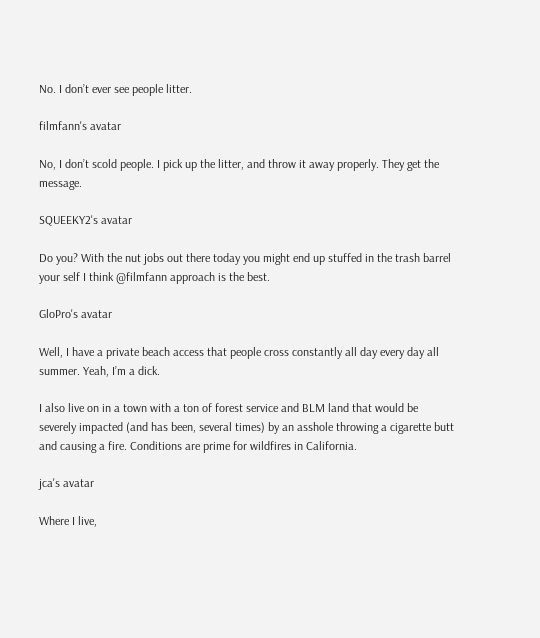No. I don’t ever see people litter.

filmfann's avatar

No, I don’t scold people. I pick up the litter, and throw it away properly. They get the message.

SQUEEKY2's avatar

Do you? With the nut jobs out there today you might end up stuffed in the trash barrel your self I think @filmfann approach is the best.

GloPro's avatar

Well, I have a private beach access that people cross constantly all day every day all summer. Yeah, I’m a dick.

I also live on in a town with a ton of forest service and BLM land that would be severely impacted (and has been, several times) by an asshole throwing a cigarette butt and causing a fire. Conditions are prime for wildfires in California.

jca's avatar

Where I live,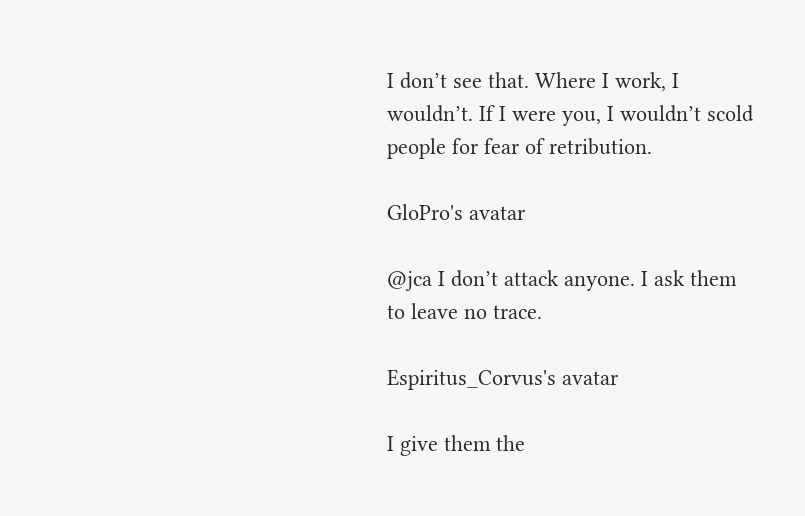I don’t see that. Where I work, I wouldn’t. If I were you, I wouldn’t scold people for fear of retribution.

GloPro's avatar

@jca I don’t attack anyone. I ask them to leave no trace.

Espiritus_Corvus's avatar

I give them the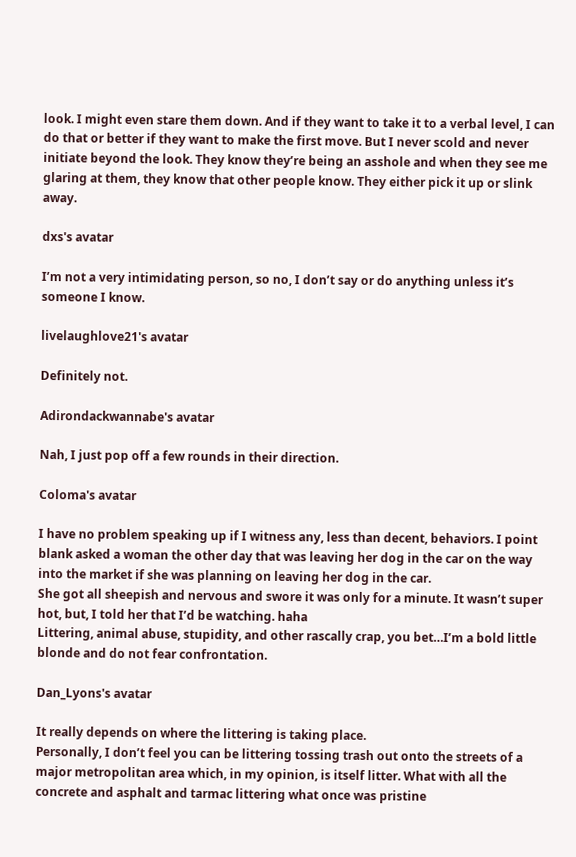look. I might even stare them down. And if they want to take it to a verbal level, I can do that or better if they want to make the first move. But I never scold and never initiate beyond the look. They know they’re being an asshole and when they see me glaring at them, they know that other people know. They either pick it up or slink away.

dxs's avatar

I’m not a very intimidating person, so no, I don’t say or do anything unless it’s someone I know.

livelaughlove21's avatar

Definitely not.

Adirondackwannabe's avatar

Nah, I just pop off a few rounds in their direction.

Coloma's avatar

I have no problem speaking up if I witness any, less than decent, behaviors. I point blank asked a woman the other day that was leaving her dog in the car on the way into the market if she was planning on leaving her dog in the car.
She got all sheepish and nervous and swore it was only for a minute. It wasn’t super hot, but, I told her that I’d be watching. haha
Littering, animal abuse, stupidity, and other rascally crap, you bet…I’m a bold little blonde and do not fear confrontation.

Dan_Lyons's avatar

It really depends on where the littering is taking place.
Personally, I don’t feel you can be littering tossing trash out onto the streets of a major metropolitan area which, in my opinion, is itself litter. What with all the concrete and asphalt and tarmac littering what once was pristine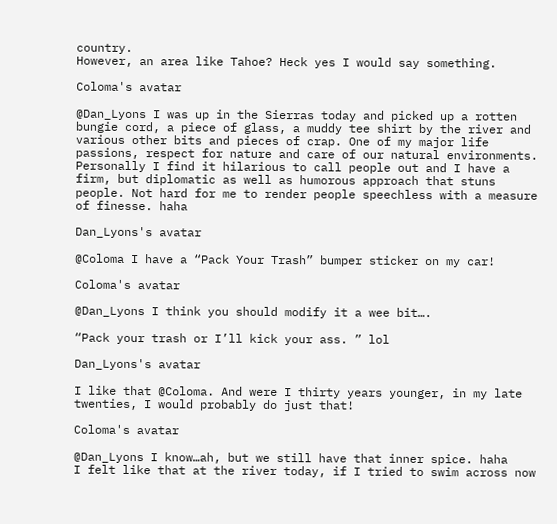country.
However, an area like Tahoe? Heck yes I would say something.

Coloma's avatar

@Dan_Lyons I was up in the Sierras today and picked up a rotten bungie cord, a piece of glass, a muddy tee shirt by the river and various other bits and pieces of crap. One of my major life passions, respect for nature and care of our natural environments.
Personally I find it hilarious to call people out and I have a firm, but diplomatic as well as humorous approach that stuns people. Not hard for me to render people speechless with a measure of finesse. haha

Dan_Lyons's avatar

@Coloma I have a “Pack Your Trash” bumper sticker on my car!

Coloma's avatar

@Dan_Lyons I think you should modify it a wee bit….

“Pack your trash or I’ll kick your ass. ” lol

Dan_Lyons's avatar

I like that @Coloma. And were I thirty years younger, in my late twenties, I would probably do just that!

Coloma's avatar

@Dan_Lyons I know…ah, but we still have that inner spice. haha
I felt like that at the river today, if I tried to swim across now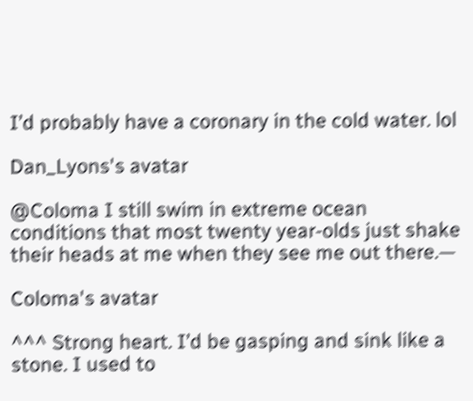I’d probably have a coronary in the cold water. lol

Dan_Lyons's avatar

@Coloma I still swim in extreme ocean conditions that most twenty year-olds just shake their heads at me when they see me out there.—

Coloma's avatar

^^^ Strong heart. I’d be gasping and sink like a stone. I used to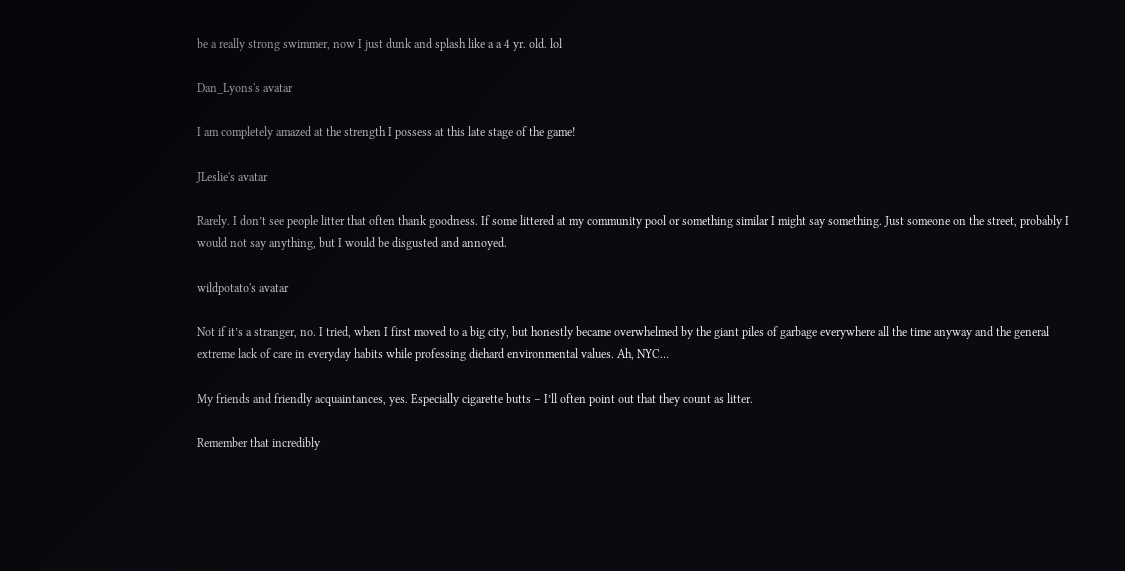be a really strong swimmer, now I just dunk and splash like a a 4 yr. old. lol

Dan_Lyons's avatar

I am completely amazed at the strength I possess at this late stage of the game!

JLeslie's avatar

Rarely. I don’t see people litter that often thank goodness. If some littered at my community pool or something similar I might say something. Just someone on the street, probably I would not say anything, but I would be disgusted and annoyed.

wildpotato's avatar

Not if it’s a stranger, no. I tried, when I first moved to a big city, but honestly became overwhelmed by the giant piles of garbage everywhere all the time anyway and the general extreme lack of care in everyday habits while professing diehard environmental values. Ah, NYC…

My friends and friendly acquaintances, yes. Especially cigarette butts – I’ll often point out that they count as litter.

Remember that incredibly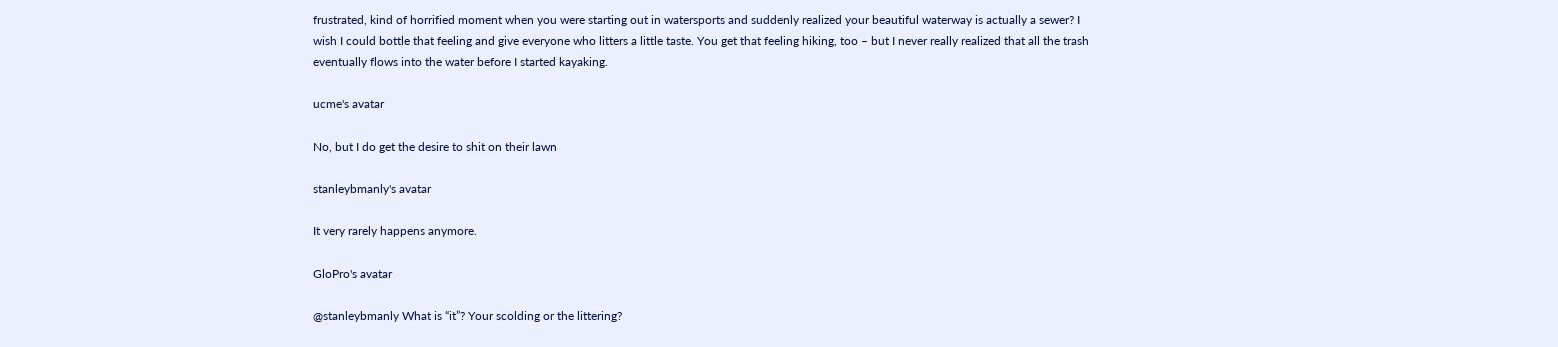frustrated, kind of horrified moment when you were starting out in watersports and suddenly realized your beautiful waterway is actually a sewer? I wish I could bottle that feeling and give everyone who litters a little taste. You get that feeling hiking, too – but I never really realized that all the trash eventually flows into the water before I started kayaking.

ucme's avatar

No, but I do get the desire to shit on their lawn

stanleybmanly's avatar

It very rarely happens anymore.

GloPro's avatar

@stanleybmanly What is “it”? Your scolding or the littering?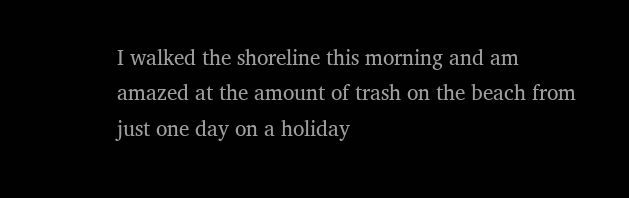I walked the shoreline this morning and am amazed at the amount of trash on the beach from just one day on a holiday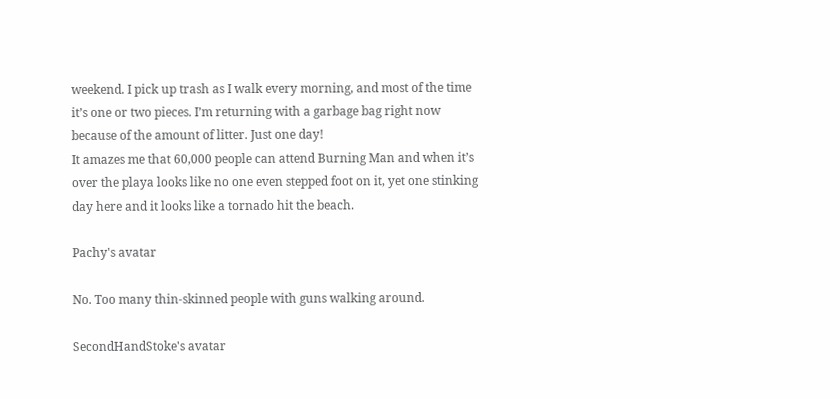weekend. I pick up trash as I walk every morning, and most of the time it’s one or two pieces. I’m returning with a garbage bag right now because of the amount of litter. Just one day!
It amazes me that 60,000 people can attend Burning Man and when it’s over the playa looks like no one even stepped foot on it, yet one stinking day here and it looks like a tornado hit the beach.

Pachy's avatar

No. Too many thin-skinned people with guns walking around.

SecondHandStoke's avatar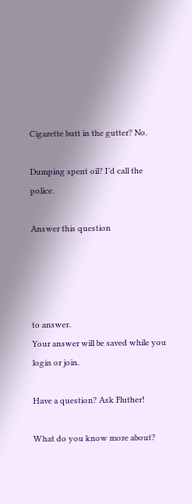Cigarette butt in the gutter? No.

Dumping spent oil? I’d call the police.

Answer this question




to answer.
Your answer will be saved while you login or join.

Have a question? Ask Fluther!

What do you know more about?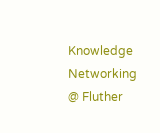Knowledge Networking @ Fluther